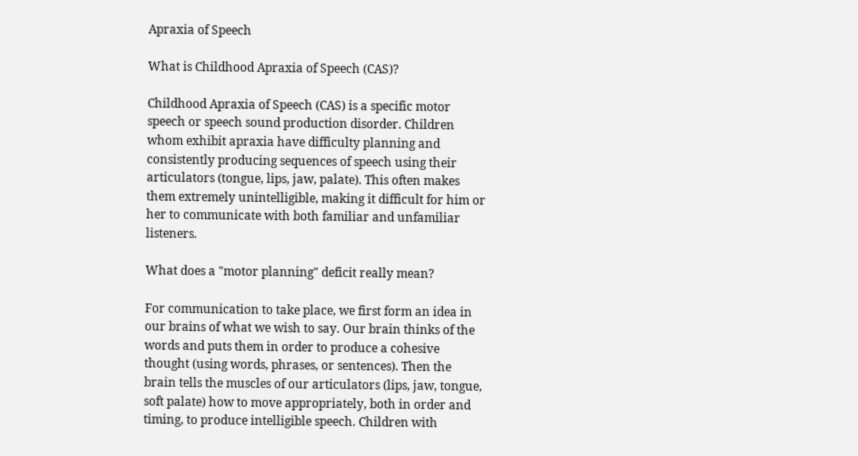Apraxia of Speech

What is Childhood Apraxia of Speech (CAS)?

Childhood Apraxia of Speech (CAS) is a specific motor speech or speech sound production disorder. Children whom exhibit apraxia have difficulty planning and consistently producing sequences of speech using their articulators (tongue, lips, jaw, palate). This often makes them extremely unintelligible, making it difficult for him or her to communicate with both familiar and unfamiliar listeners.

What does a "motor planning" deficit really mean?

For communication to take place, we first form an idea in our brains of what we wish to say. Our brain thinks of the words and puts them in order to produce a cohesive thought (using words, phrases, or sentences). Then the brain tells the muscles of our articulators (lips, jaw, tongue, soft palate) how to move appropriately, both in order and timing, to produce intelligible speech. Children with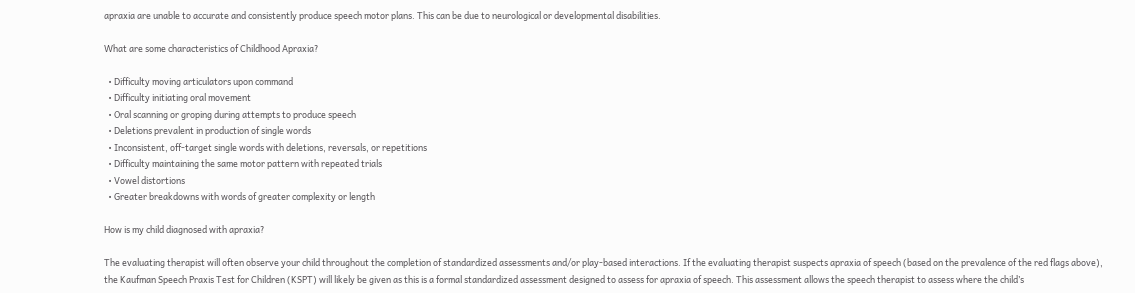apraxia are unable to accurate and consistently produce speech motor plans. This can be due to neurological or developmental disabilities.

What are some characteristics of Childhood Apraxia?

  • Difficulty moving articulators upon command
  • Difficulty initiating oral movement
  • Oral scanning or groping during attempts to produce speech
  • Deletions prevalent in production of single words
  • Inconsistent, off-target single words with deletions, reversals, or repetitions
  • Difficulty maintaining the same motor pattern with repeated trials
  • Vowel distortions
  • Greater breakdowns with words of greater complexity or length

How is my child diagnosed with apraxia?

The evaluating therapist will often observe your child throughout the completion of standardized assessments and/or play-based interactions. If the evaluating therapist suspects apraxia of speech (based on the prevalence of the red flags above), the Kaufman Speech Praxis Test for Children (KSPT) will likely be given as this is a formal standardized assessment designed to assess for apraxia of speech. This assessment allows the speech therapist to assess where the child’s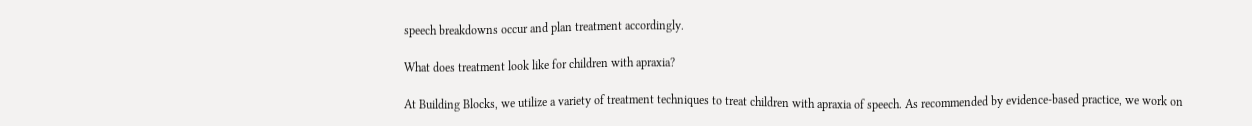speech breakdowns occur and plan treatment accordingly.

What does treatment look like for children with apraxia?

At Building Blocks, we utilize a variety of treatment techniques to treat children with apraxia of speech. As recommended by evidence-based practice, we work on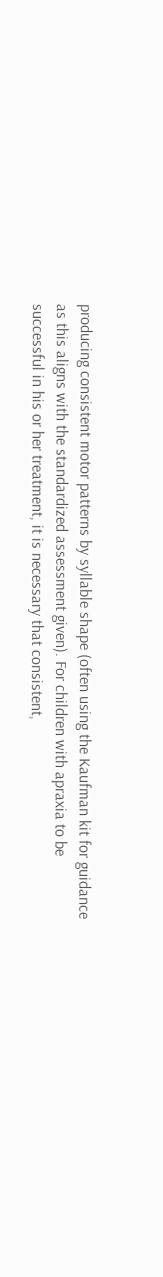producing consistent motor patterns by syllable shape (often using the Kaufman kit for guidance as this aligns with the standardized assessment given). For children with apraxia to be successful in his or her treatment, it is necessary that consistent,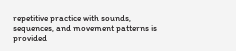repetitive practice with sounds, sequences, and movement patterns is provided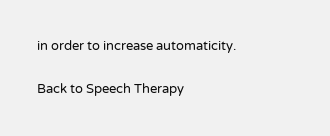in order to increase automaticity.

Back to Speech Therapy